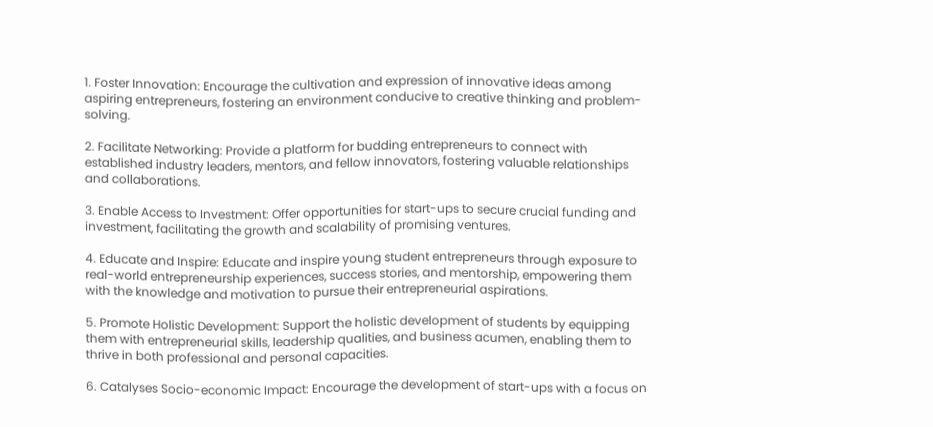1. Foster Innovation: Encourage the cultivation and expression of innovative ideas among aspiring entrepreneurs, fostering an environment conducive to creative thinking and problem-solving.

2. Facilitate Networking: Provide a platform for budding entrepreneurs to connect with established industry leaders, mentors, and fellow innovators, fostering valuable relationships and collaborations.

3. Enable Access to Investment: Offer opportunities for start-ups to secure crucial funding and investment, facilitating the growth and scalability of promising ventures.

4. Educate and Inspire: Educate and inspire young student entrepreneurs through exposure to real-world entrepreneurship experiences, success stories, and mentorship, empowering them with the knowledge and motivation to pursue their entrepreneurial aspirations.

5. Promote Holistic Development: Support the holistic development of students by equipping them with entrepreneurial skills, leadership qualities, and business acumen, enabling them to thrive in both professional and personal capacities.

6. Catalyses Socio-economic Impact: Encourage the development of start-ups with a focus on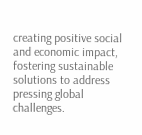creating positive social and economic impact, fostering sustainable solutions to address pressing global challenges.